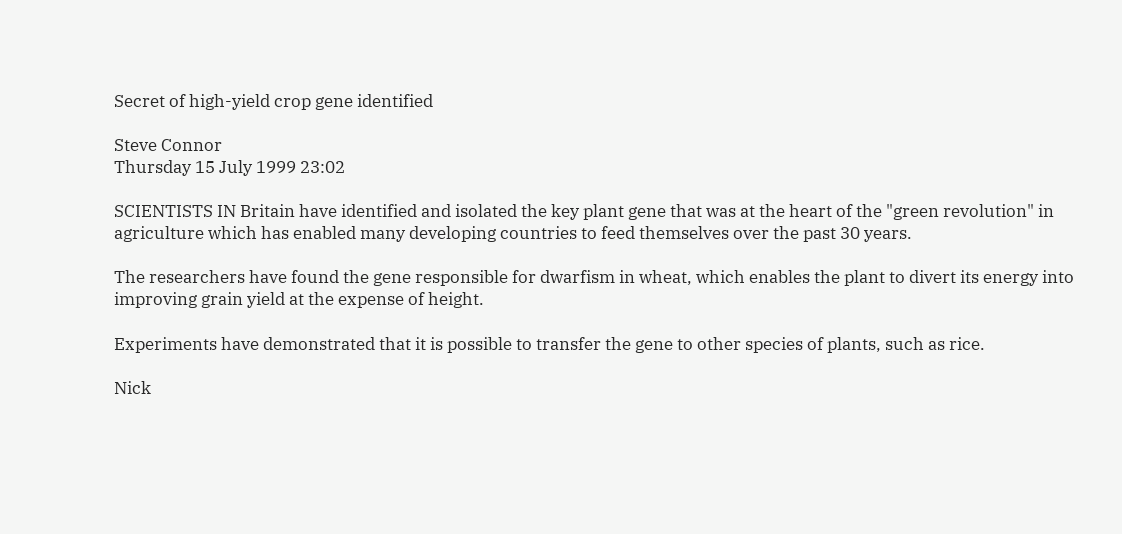Secret of high-yield crop gene identified

Steve Connor
Thursday 15 July 1999 23:02

SCIENTISTS IN Britain have identified and isolated the key plant gene that was at the heart of the "green revolution" in agriculture which has enabled many developing countries to feed themselves over the past 30 years.

The researchers have found the gene responsible for dwarfism in wheat, which enables the plant to divert its energy into improving grain yield at the expense of height.

Experiments have demonstrated that it is possible to transfer the gene to other species of plants, such as rice.

Nick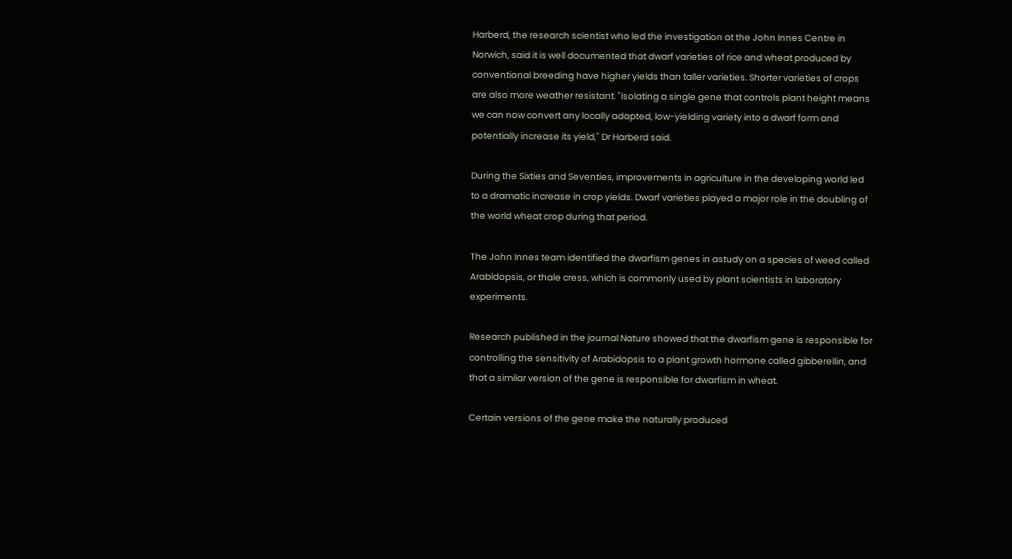Harberd, the research scientist who led the investigation at the John Innes Centre in Norwich, said it is well documented that dwarf varieties of rice and wheat produced by conventional breeding have higher yields than taller varieties. Shorter varieties of crops are also more weather resistant. "Isolating a single gene that controls plant height means we can now convert any locally adapted, low-yielding variety into a dwarf form and potentially increase its yield," Dr Harberd said.

During the Sixties and Seventies, improvements in agriculture in the developing world led to a dramatic increase in crop yields. Dwarf varieties played a major role in the doubling of the world wheat crop during that period.

The John Innes team identified the dwarfism genes in astudy on a species of weed called Arabidopsis, or thale cress, which is commonly used by plant scientists in laboratory experiments.

Research published in the journal Nature showed that the dwarfism gene is responsible for controlling the sensitivity of Arabidopsis to a plant growth hormone called gibberellin, and that a similar version of the gene is responsible for dwarfism in wheat.

Certain versions of the gene make the naturally produced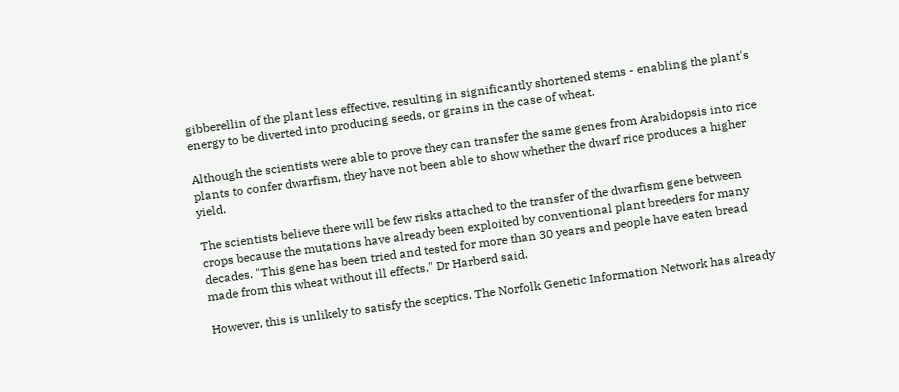gibberellin of the plant less effective, resulting in significantly shortened stems - enabling the plant's energy to be diverted into producing seeds, or grains in the case of wheat.

Although the scientists were able to prove they can transfer the same genes from Arabidopsis into rice plants to confer dwarfism, they have not been able to show whether the dwarf rice produces a higher yield.

The scientists believe there will be few risks attached to the transfer of the dwarfism gene between crops because the mutations have already been exploited by conventional plant breeders for many decades. "This gene has been tried and tested for more than 30 years and people have eaten bread made from this wheat without ill effects," Dr Harberd said.

However, this is unlikely to satisfy the sceptics. The Norfolk Genetic Information Network has already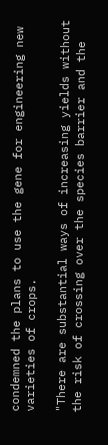condemned the plans to use the gene for engineering new varieties of crops.

"There are substantial ways of increasing yields without the risk of crossing over the species barrier and the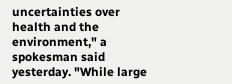uncertainties over health and the environment," a spokesman said yesterday. "While large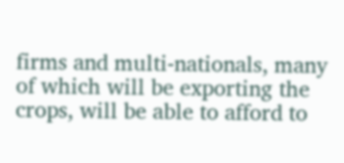firms and multi-nationals, many of which will be exporting the crops, will be able to afford to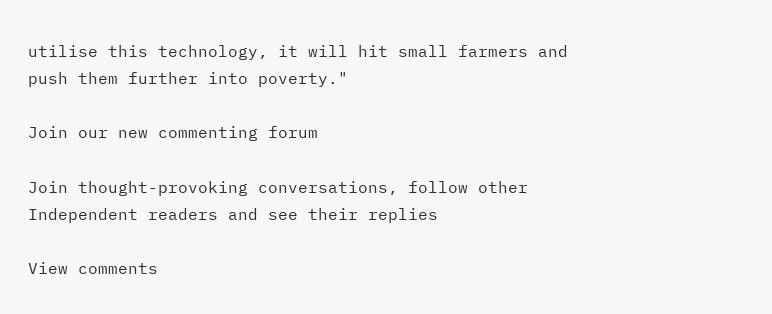utilise this technology, it will hit small farmers and push them further into poverty."

Join our new commenting forum

Join thought-provoking conversations, follow other Independent readers and see their replies

View comments